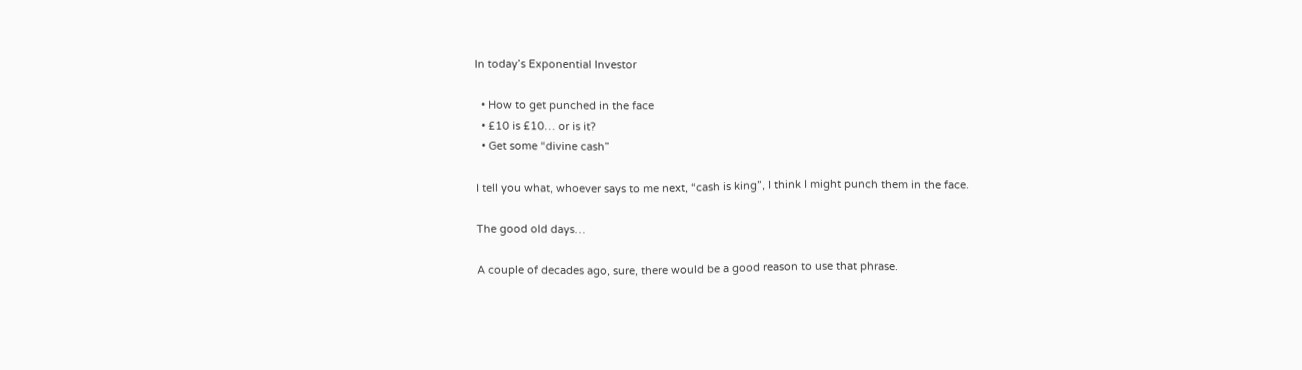In today’s Exponential Investor

  • How to get punched in the face
  • £10 is £10… or is it?
  • Get some “divine cash”

I tell you what, whoever says to me next, “cash is king”, I think I might punch them in the face.

The good old days…

A couple of decades ago, sure, there would be a good reason to use that phrase.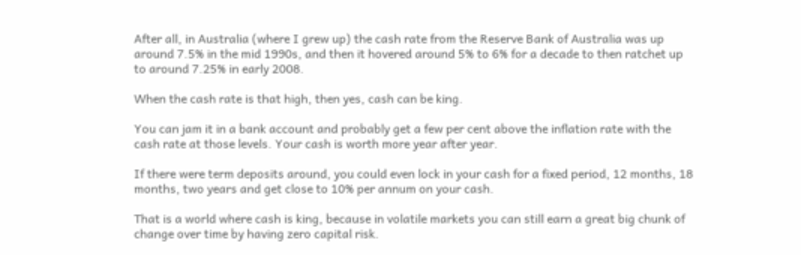After all, in Australia (where I grew up) the cash rate from the Reserve Bank of Australia was up around 7.5% in the mid 1990s, and then it hovered around 5% to 6% for a decade to then ratchet up to around 7.25% in early 2008.

When the cash rate is that high, then yes, cash can be king.

You can jam it in a bank account and probably get a few per cent above the inflation rate with the cash rate at those levels. Your cash is worth more year after year.

If there were term deposits around, you could even lock in your cash for a fixed period, 12 months, 18 months, two years and get close to 10% per annum on your cash.

That is a world where cash is king, because in volatile markets you can still earn a great big chunk of change over time by having zero capital risk.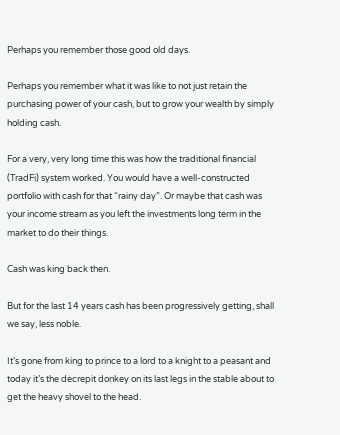Perhaps you remember those good old days.

Perhaps you remember what it was like to not just retain the purchasing power of your cash, but to grow your wealth by simply holding cash.

For a very, very long time this was how the traditional financial (TradFi) system worked. You would have a well-constructed portfolio with cash for that “rainy day”. Or maybe that cash was your income stream as you left the investments long term in the market to do their things.

Cash was king back then.

But for the last 14 years cash has been progressively getting, shall we say, less noble.

It’s gone from king to prince to a lord to a knight to a peasant and today it’s the decrepit donkey on its last legs in the stable about to get the heavy shovel to the head.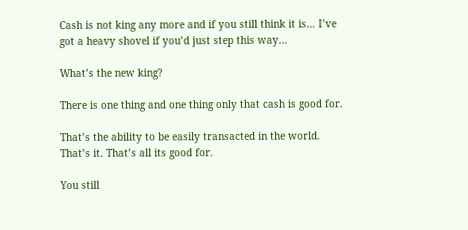Cash is not king any more and if you still think it is… I’ve got a heavy shovel if you’d just step this way…

What’s the new king?

There is one thing and one thing only that cash is good for.

That’s the ability to be easily transacted in the world. That’s it. That’s all its good for.

You still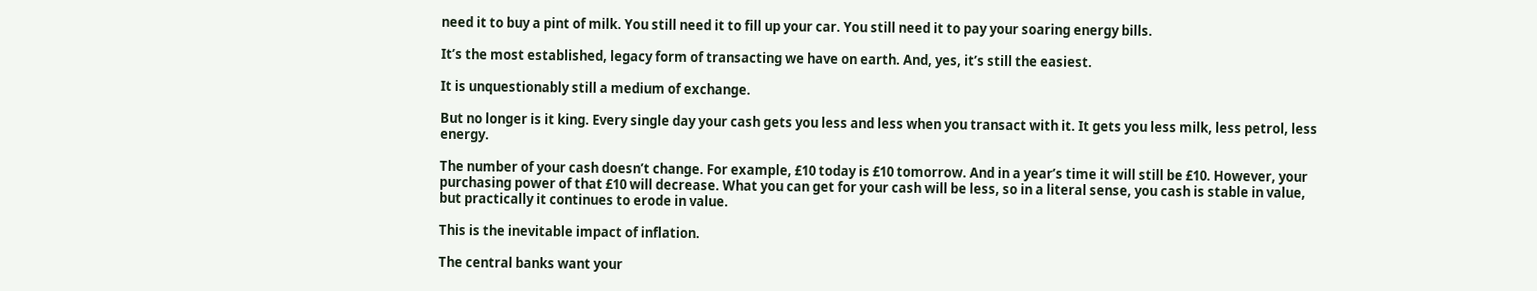need it to buy a pint of milk. You still need it to fill up your car. You still need it to pay your soaring energy bills.

It’s the most established, legacy form of transacting we have on earth. And, yes, it’s still the easiest.

It is unquestionably still a medium of exchange.

But no longer is it king. Every single day your cash gets you less and less when you transact with it. It gets you less milk, less petrol, less energy.

The number of your cash doesn’t change. For example, £10 today is £10 tomorrow. And in a year’s time it will still be £10. However, your purchasing power of that £10 will decrease. What you can get for your cash will be less, so in a literal sense, you cash is stable in value, but practically it continues to erode in value.

This is the inevitable impact of inflation.

The central banks want your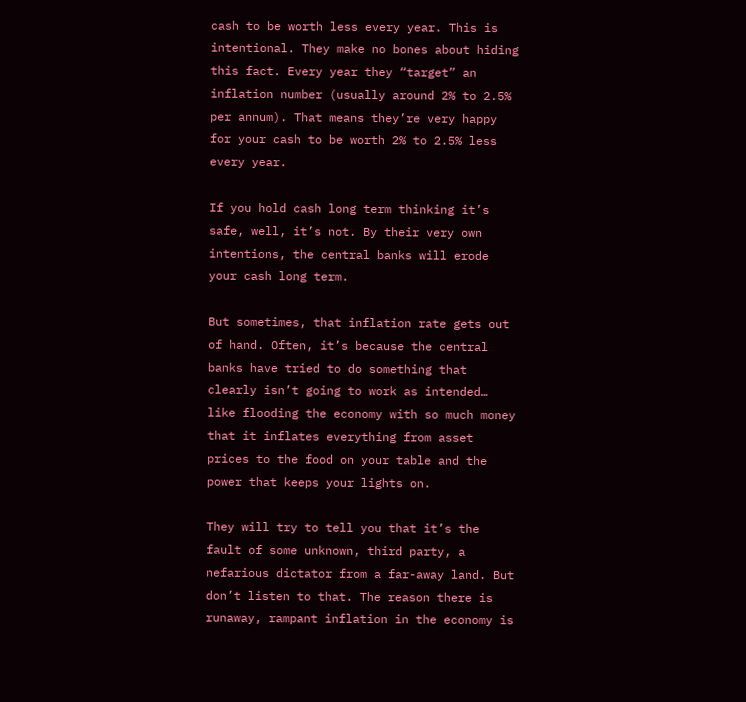cash to be worth less every year. This is intentional. They make no bones about hiding this fact. Every year they “target” an inflation number (usually around 2% to 2.5% per annum). That means they’re very happy for your cash to be worth 2% to 2.5% less every year.

If you hold cash long term thinking it’s safe, well, it’s not. By their very own intentions, the central banks will erode your cash long term.

But sometimes, that inflation rate gets out of hand. Often, it’s because the central banks have tried to do something that clearly isn’t going to work as intended… like flooding the economy with so much money that it inflates everything from asset prices to the food on your table and the power that keeps your lights on.

They will try to tell you that it’s the fault of some unknown, third party, a nefarious dictator from a far-away land. But don’t listen to that. The reason there is runaway, rampant inflation in the economy is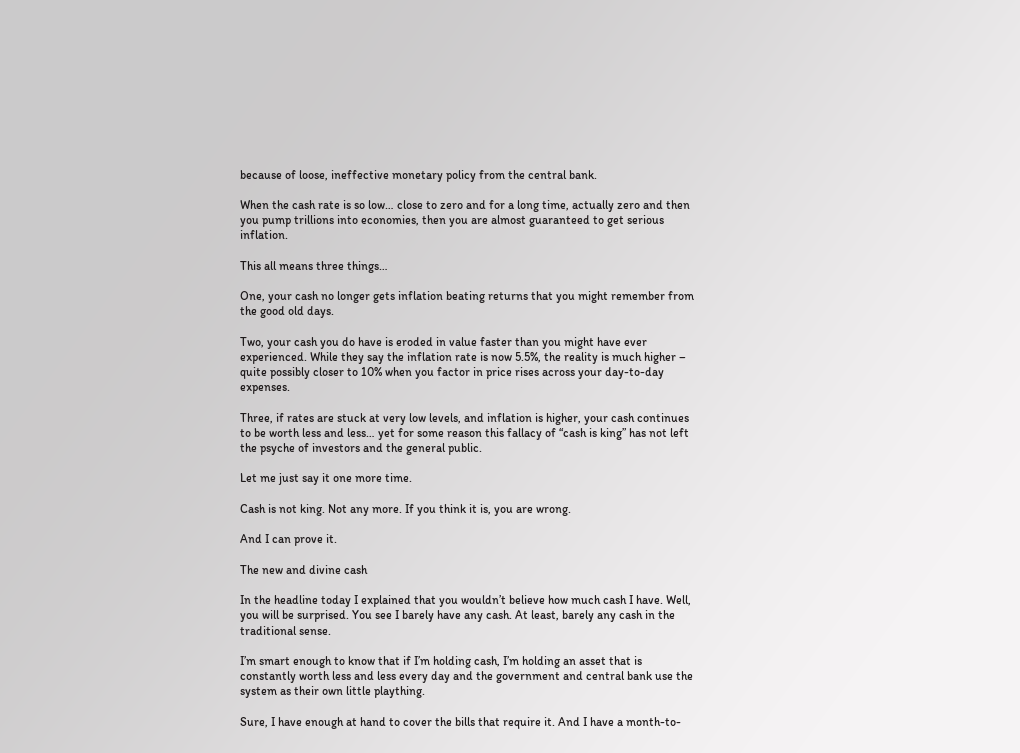because of loose, ineffective monetary policy from the central bank.

When the cash rate is so low… close to zero and for a long time, actually zero and then you pump trillions into economies, then you are almost guaranteed to get serious inflation.

This all means three things…

One, your cash no longer gets inflation beating returns that you might remember from the good old days.

Two, your cash you do have is eroded in value faster than you might have ever experienced. While they say the inflation rate is now 5.5%, the reality is much higher – quite possibly closer to 10% when you factor in price rises across your day-to-day expenses.

Three, if rates are stuck at very low levels, and inflation is higher, your cash continues to be worth less and less… yet for some reason this fallacy of “cash is king” has not left the psyche of investors and the general public.

Let me just say it one more time.

Cash is not king. Not any more. If you think it is, you are wrong.

And I can prove it.

The new and divine cash

In the headline today I explained that you wouldn’t believe how much cash I have. Well, you will be surprised. You see I barely have any cash. At least, barely any cash in the traditional sense.

I’m smart enough to know that if I’m holding cash, I’m holding an asset that is constantly worth less and less every day and the government and central bank use the system as their own little plaything.

Sure, I have enough at hand to cover the bills that require it. And I have a month-to-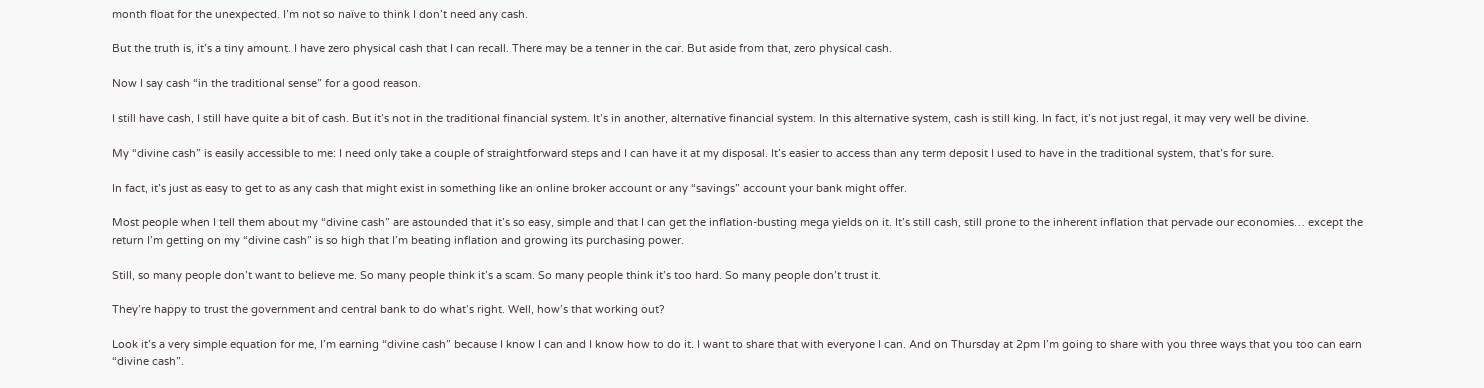month float for the unexpected. I’m not so naïve to think I don’t need any cash.

But the truth is, it’s a tiny amount. I have zero physical cash that I can recall. There may be a tenner in the car. But aside from that, zero physical cash.

Now I say cash “in the traditional sense” for a good reason.

I still have cash, I still have quite a bit of cash. But it’s not in the traditional financial system. It’s in another, alternative financial system. In this alternative system, cash is still king. In fact, it’s not just regal, it may very well be divine.

My “divine cash” is easily accessible to me: I need only take a couple of straightforward steps and I can have it at my disposal. It’s easier to access than any term deposit I used to have in the traditional system, that’s for sure.

In fact, it’s just as easy to get to as any cash that might exist in something like an online broker account or any “savings” account your bank might offer.

Most people when I tell them about my “divine cash” are astounded that it’s so easy, simple and that I can get the inflation-busting mega yields on it. It’s still cash, still prone to the inherent inflation that pervade our economies… except the return I’m getting on my “divine cash” is so high that I’m beating inflation and growing its purchasing power.

Still, so many people don’t want to believe me. So many people think it’s a scam. So many people think it’s too hard. So many people don’t trust it.

They’re happy to trust the government and central bank to do what’s right. Well, how’s that working out?

Look it’s a very simple equation for me, I’m earning “divine cash” because I know I can and I know how to do it. I want to share that with everyone I can. And on Thursday at 2pm I’m going to share with you three ways that you too can earn “divine cash”.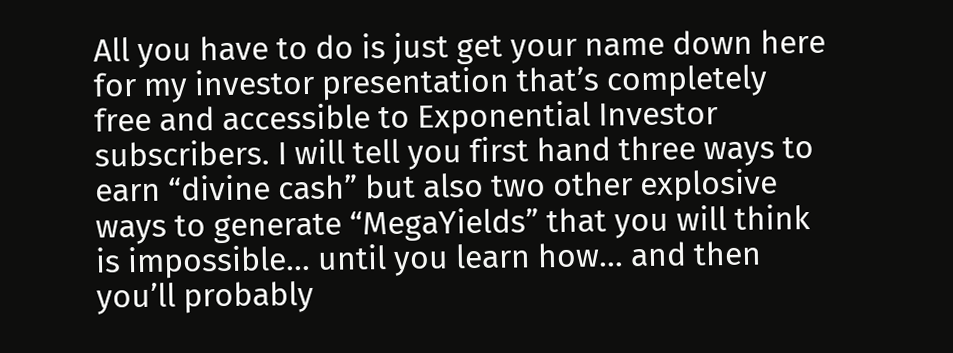All you have to do is just get your name down here for my investor presentation that’s completely free and accessible to Exponential Investor subscribers. I will tell you first hand three ways to earn “divine cash” but also two other explosive ways to generate “MegaYields” that you will think is impossible… until you learn how… and then you’ll probably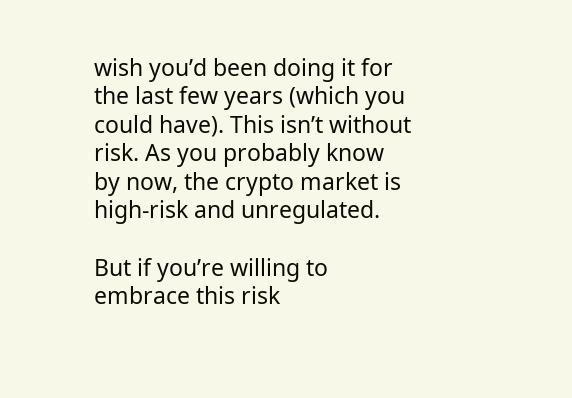wish you’d been doing it for the last few years (which you could have). This isn’t without risk. As you probably know by now, the crypto market is high-risk and unregulated.

But if you’re willing to embrace this risk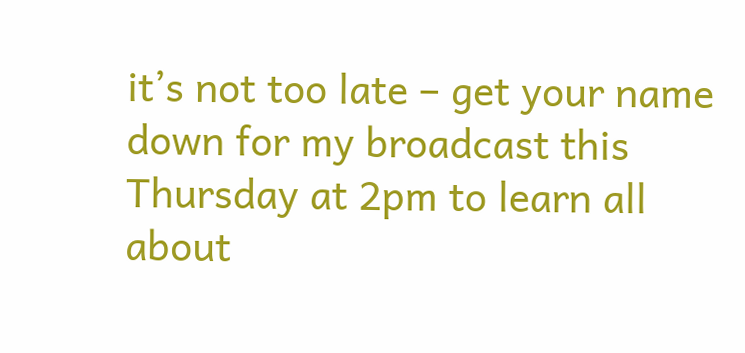it’s not too late – get your name down for my broadcast this Thursday at 2pm to learn all about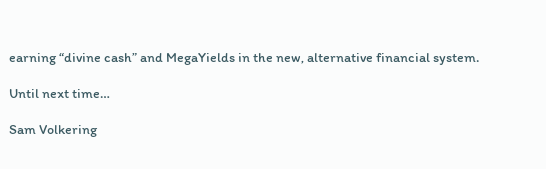earning “divine cash” and MegaYields in the new, alternative financial system.

Until next time…

Sam Volkering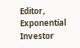Editor, Exponential Investor